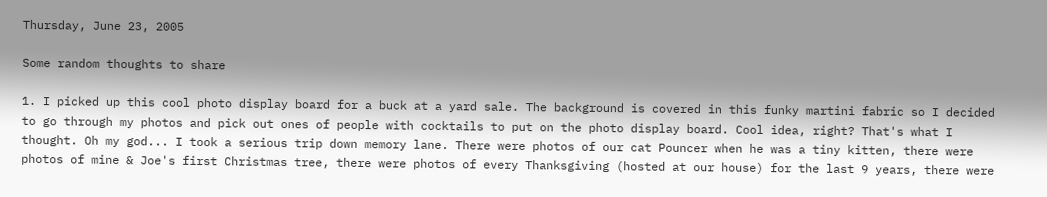Thursday, June 23, 2005

Some random thoughts to share

1. I picked up this cool photo display board for a buck at a yard sale. The background is covered in this funky martini fabric so I decided to go through my photos and pick out ones of people with cocktails to put on the photo display board. Cool idea, right? That's what I thought. Oh my god... I took a serious trip down memory lane. There were photos of our cat Pouncer when he was a tiny kitten, there were photos of mine & Joe's first Christmas tree, there were photos of every Thanksgiving (hosted at our house) for the last 9 years, there were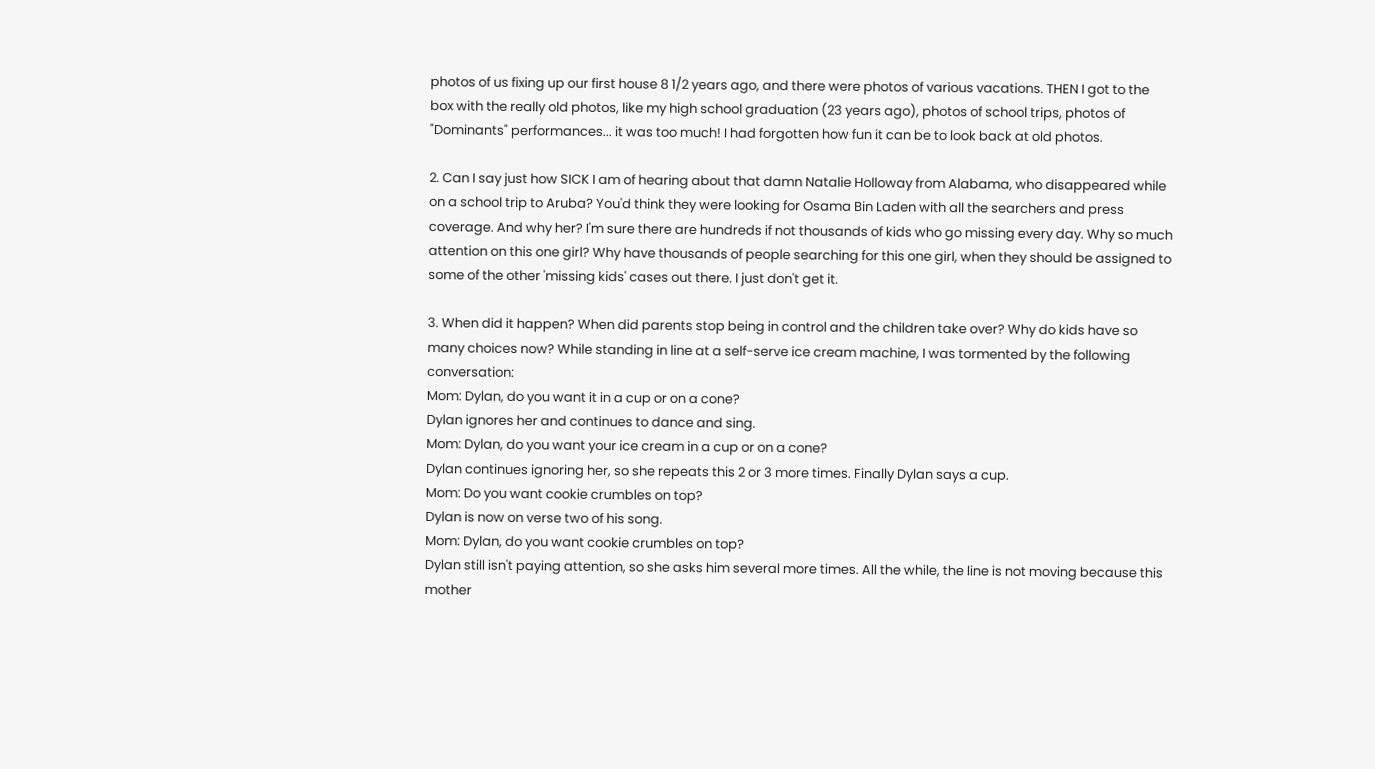photos of us fixing up our first house 8 1/2 years ago, and there were photos of various vacations. THEN I got to the box with the really old photos, like my high school graduation (23 years ago), photos of school trips, photos of "Dominants" performances... it was too much! I had forgotten how fun it can be to look back at old photos.

2. Can I say just how SICK I am of hearing about that damn Natalie Holloway from Alabama, who disappeared while on a school trip to Aruba? You'd think they were looking for Osama Bin Laden with all the searchers and press coverage. And why her? I'm sure there are hundreds if not thousands of kids who go missing every day. Why so much attention on this one girl? Why have thousands of people searching for this one girl, when they should be assigned to some of the other 'missing kids' cases out there. I just don't get it.

3. When did it happen? When did parents stop being in control and the children take over? Why do kids have so many choices now? While standing in line at a self-serve ice cream machine, I was tormented by the following conversation:
Mom: Dylan, do you want it in a cup or on a cone?
Dylan ignores her and continues to dance and sing.
Mom: Dylan, do you want your ice cream in a cup or on a cone?
Dylan continues ignoring her, so she repeats this 2 or 3 more times. Finally Dylan says a cup.
Mom: Do you want cookie crumbles on top?
Dylan is now on verse two of his song.
Mom: Dylan, do you want cookie crumbles on top?
Dylan still isn't paying attention, so she asks him several more times. All the while, the line is not moving because this mother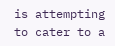is attempting to cater to a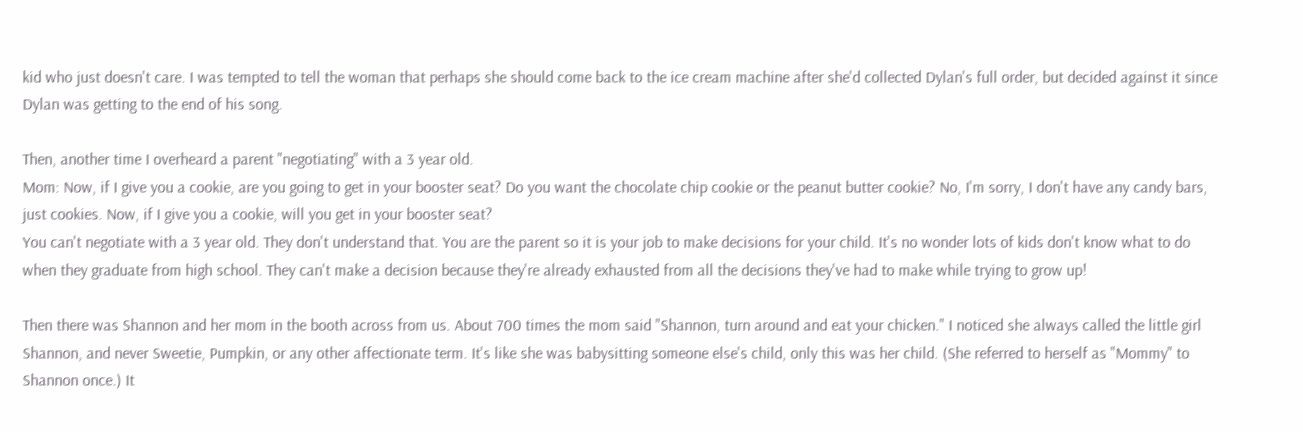kid who just doesn't care. I was tempted to tell the woman that perhaps she should come back to the ice cream machine after she'd collected Dylan's full order, but decided against it since Dylan was getting to the end of his song.

Then, another time I overheard a parent "negotiating" with a 3 year old.
Mom: Now, if I give you a cookie, are you going to get in your booster seat? Do you want the chocolate chip cookie or the peanut butter cookie? No, I'm sorry, I don't have any candy bars, just cookies. Now, if I give you a cookie, will you get in your booster seat?
You can't negotiate with a 3 year old. They don't understand that. You are the parent so it is your job to make decisions for your child. It's no wonder lots of kids don't know what to do when they graduate from high school. They can't make a decision because they're already exhausted from all the decisions they've had to make while trying to grow up!

Then there was Shannon and her mom in the booth across from us. About 700 times the mom said "Shannon, turn around and eat your chicken." I noticed she always called the little girl Shannon, and never Sweetie, Pumpkin, or any other affectionate term. It's like she was babysitting someone else's child, only this was her child. (She referred to herself as "Mommy" to Shannon once.) It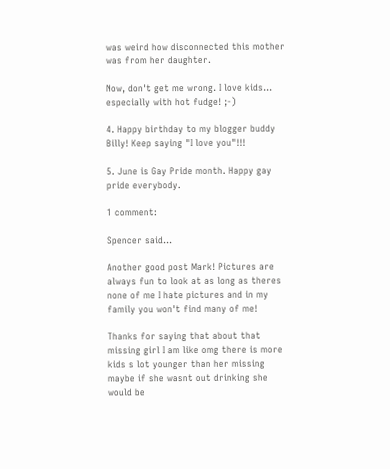was weird how disconnected this mother was from her daughter.

Now, don't get me wrong. I love kids... especially with hot fudge! ;-)

4. Happy birthday to my blogger buddy Billy! Keep saying "I love you"!!!

5. June is Gay Pride month. Happy gay pride everybody.

1 comment:

Spencer said...

Another good post Mark! Pictures are always fun to look at as long as theres none of me I hate pictures and in my family you won't find many of me!

Thanks for saying that about that missing girl I am like omg there is more kids s lot younger than her missing maybe if she wasnt out drinking she would be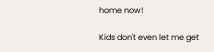home now!

Kids don't even let me get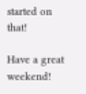started on that!

Have a great weekend!